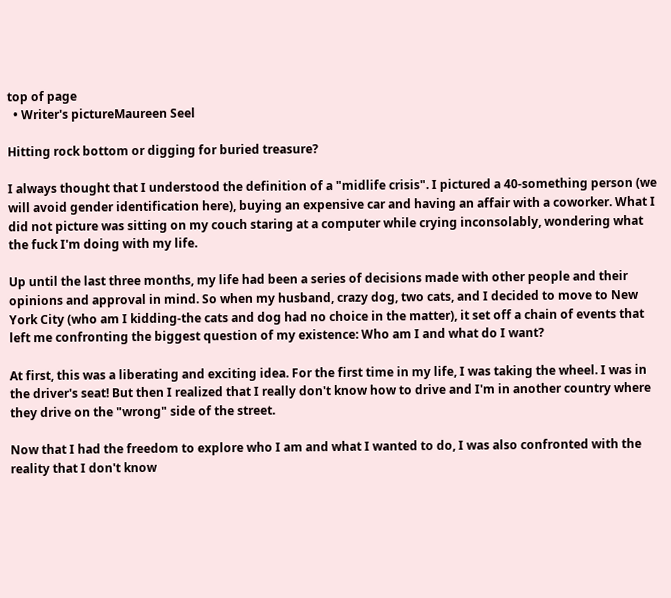top of page
  • Writer's pictureMaureen Seel

Hitting rock bottom or digging for buried treasure?

I always thought that I understood the definition of a "midlife crisis". I pictured a 40-something person (we will avoid gender identification here), buying an expensive car and having an affair with a coworker. What I did not picture was sitting on my couch staring at a computer while crying inconsolably, wondering what the fuck I'm doing with my life.

Up until the last three months, my life had been a series of decisions made with other people and their opinions and approval in mind. So when my husband, crazy dog, two cats, and I decided to move to New York City (who am I kidding-the cats and dog had no choice in the matter), it set off a chain of events that left me confronting the biggest question of my existence: Who am I and what do I want?

At first, this was a liberating and exciting idea. For the first time in my life, I was taking the wheel. I was in the driver's seat! But then I realized that I really don't know how to drive and I'm in another country where they drive on the "wrong" side of the street.

Now that I had the freedom to explore who I am and what I wanted to do, I was also confronted with the reality that I don't know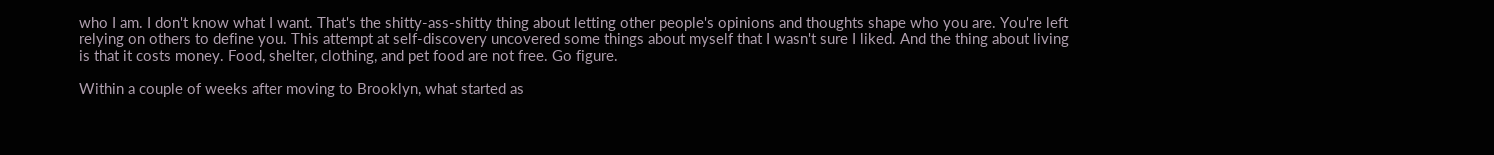who I am. I don't know what I want. That's the shitty-ass-shitty thing about letting other people's opinions and thoughts shape who you are. You're left relying on others to define you. This attempt at self-discovery uncovered some things about myself that I wasn't sure I liked. And the thing about living is that it costs money. Food, shelter, clothing, and pet food are not free. Go figure.

Within a couple of weeks after moving to Brooklyn, what started as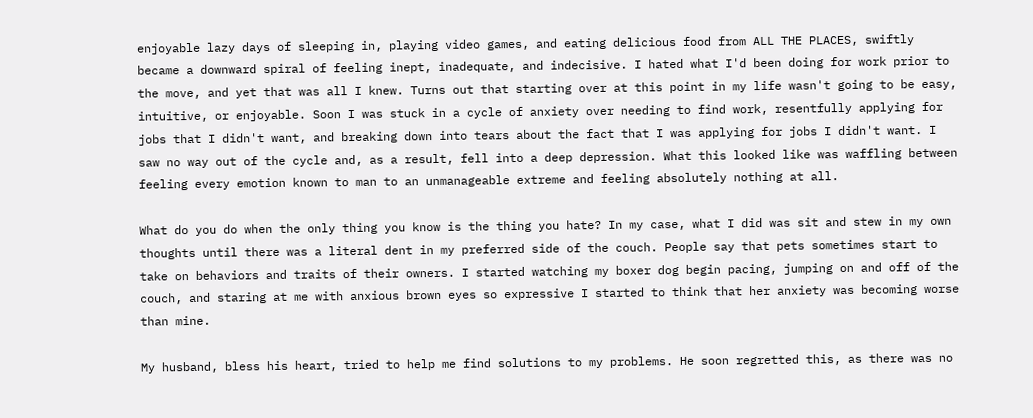enjoyable lazy days of sleeping in, playing video games, and eating delicious food from ALL THE PLACES, swiftly became a downward spiral of feeling inept, inadequate, and indecisive. I hated what I'd been doing for work prior to the move, and yet that was all I knew. Turns out that starting over at this point in my life wasn't going to be easy, intuitive, or enjoyable. Soon I was stuck in a cycle of anxiety over needing to find work, resentfully applying for jobs that I didn't want, and breaking down into tears about the fact that I was applying for jobs I didn't want. I saw no way out of the cycle and, as a result, fell into a deep depression. What this looked like was waffling between feeling every emotion known to man to an unmanageable extreme and feeling absolutely nothing at all.

What do you do when the only thing you know is the thing you hate? In my case, what I did was sit and stew in my own thoughts until there was a literal dent in my preferred side of the couch. People say that pets sometimes start to take on behaviors and traits of their owners. I started watching my boxer dog begin pacing, jumping on and off of the couch, and staring at me with anxious brown eyes so expressive I started to think that her anxiety was becoming worse than mine.

My husband, bless his heart, tried to help me find solutions to my problems. He soon regretted this, as there was no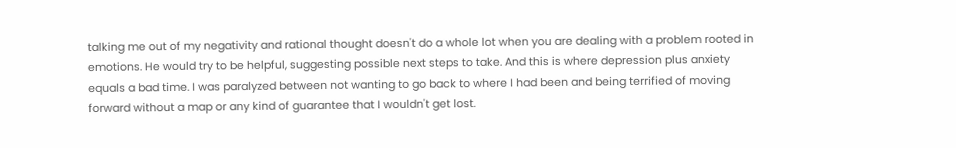talking me out of my negativity and rational thought doesn't do a whole lot when you are dealing with a problem rooted in emotions. He would try to be helpful, suggesting possible next steps to take. And this is where depression plus anxiety equals a bad time. I was paralyzed between not wanting to go back to where I had been and being terrified of moving forward without a map or any kind of guarantee that I wouldn't get lost.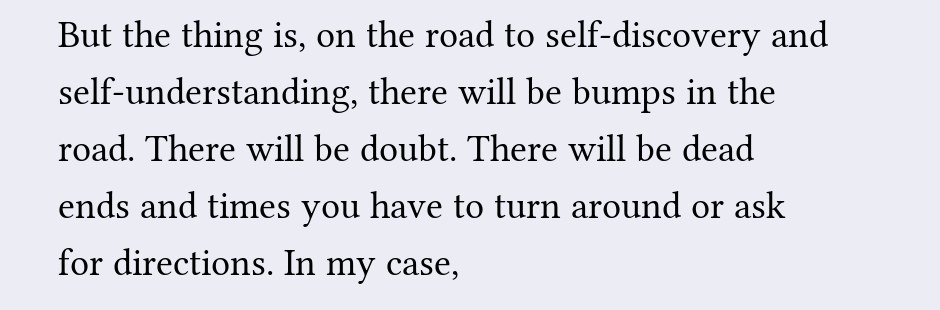But the thing is, on the road to self-discovery and self-understanding, there will be bumps in the road. There will be doubt. There will be dead ends and times you have to turn around or ask for directions. In my case,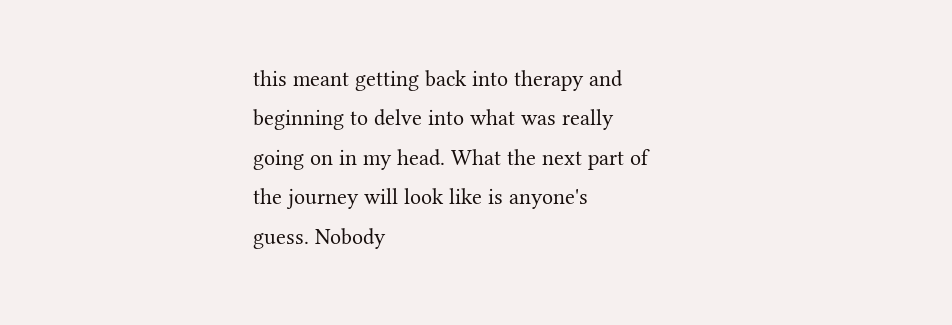this meant getting back into therapy and beginning to delve into what was really going on in my head. What the next part of the journey will look like is anyone's guess. Nobody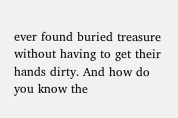ever found buried treasure without having to get their hands dirty. And how do you know the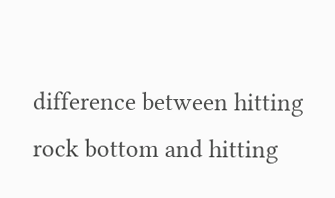difference between hitting rock bottom and hitting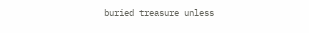buried treasure unless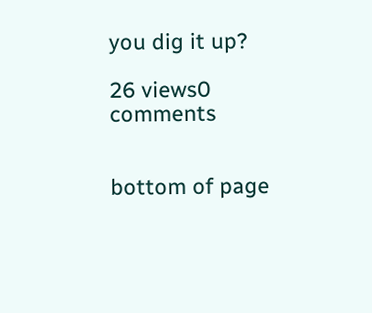you dig it up?

26 views0 comments


bottom of page